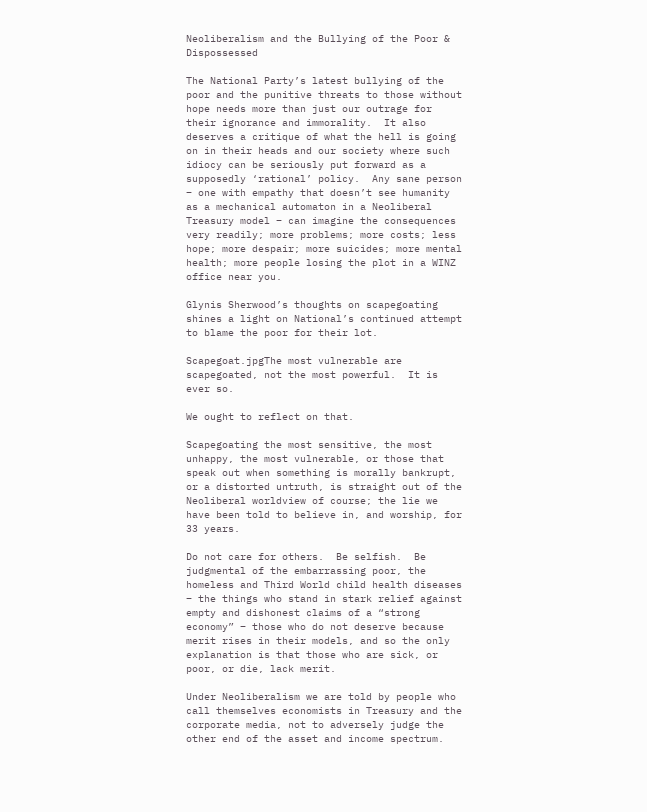Neoliberalism and the Bullying of the Poor & Dispossessed

The National Party’s latest bullying of the poor and the punitive threats to those without hope needs more than just our outrage for their ignorance and immorality.  It also deserves a critique of what the hell is going on in their heads and our society where such idiocy can be seriously put forward as a supposedly ‘rational’ policy.  Any sane person – one with empathy that doesn’t see humanity as a mechanical automaton in a Neoliberal Treasury model – can imagine the consequences very readily; more problems; more costs; less hope; more despair; more suicides; more mental health; more people losing the plot in a WINZ office near you.

Glynis Sherwood’s thoughts on scapegoating shines a light on National’s continued attempt to blame the poor for their lot.

Scapegoat.jpgThe most vulnerable are scapegoated, not the most powerful.  It is ever so.

We ought to reflect on that.

Scapegoating the most sensitive, the most unhappy, the most vulnerable, or those that speak out when something is morally bankrupt, or a distorted untruth, is straight out of the Neoliberal worldview of course; the lie we have been told to believe in, and worship, for 33 years.

Do not care for others.  Be selfish.  Be judgmental of the embarrassing poor, the homeless and Third World child health diseases – the things who stand in stark relief against empty and dishonest claims of a “strong economy” – those who do not deserve because merit rises in their models, and so the only explanation is that those who are sick, or poor, or die, lack merit.

Under Neoliberalism we are told by people who call themselves economists in Treasury and the corporate media, not to adversely judge the other end of the asset and income spectrum.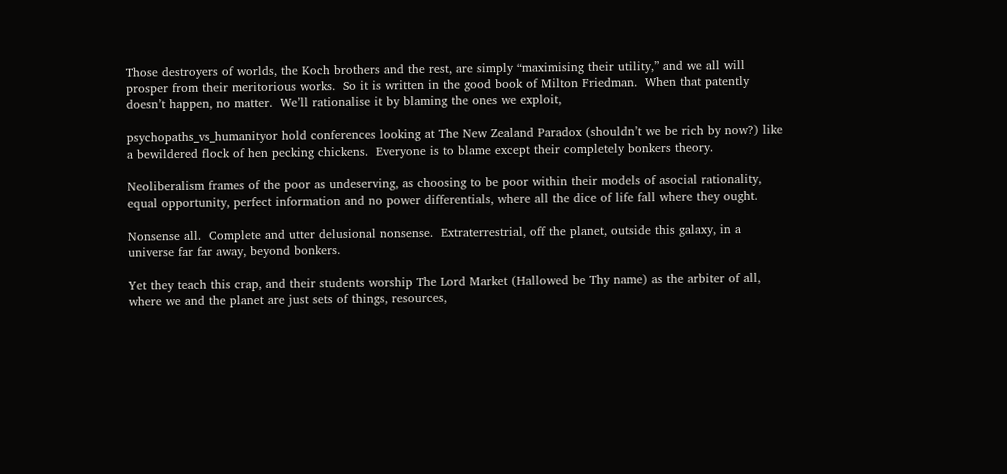Those destroyers of worlds, the Koch brothers and the rest, are simply “maximising their utility,” and we all will prosper from their meritorious works.  So it is written in the good book of Milton Friedman.  When that patently doesn’t happen, no matter.  We’ll rationalise it by blaming the ones we exploit,

psychopaths_vs_humanityor hold conferences looking at The New Zealand Paradox (shouldn’t we be rich by now?) like a bewildered flock of hen pecking chickens.  Everyone is to blame except their completely bonkers theory.

Neoliberalism frames of the poor as undeserving, as choosing to be poor within their models of asocial rationality, equal opportunity, perfect information and no power differentials, where all the dice of life fall where they ought.

Nonsense all.  Complete and utter delusional nonsense.  Extraterrestrial, off the planet, outside this galaxy, in a universe far far away, beyond bonkers.

Yet they teach this crap, and their students worship The Lord Market (Hallowed be Thy name) as the arbiter of all, where we and the planet are just sets of things, resources,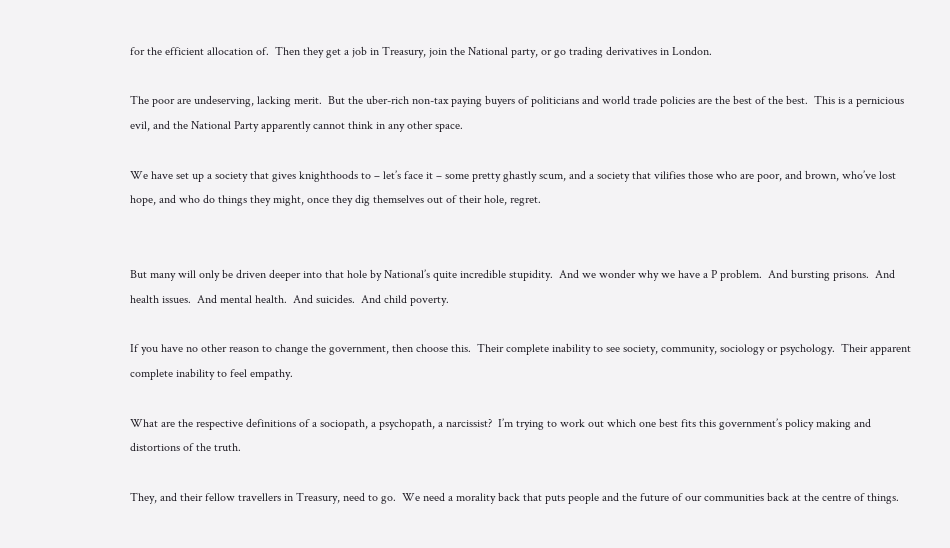for the efficient allocation of.  Then they get a job in Treasury, join the National party, or go trading derivatives in London.

The poor are undeserving, lacking merit.  But the uber-rich non-tax paying buyers of politicians and world trade policies are the best of the best.  This is a pernicious evil, and the National Party apparently cannot think in any other space.

We have set up a society that gives knighthoods to – let’s face it – some pretty ghastly scum, and a society that vilifies those who are poor, and brown, who’ve lost hope, and who do things they might, once they dig themselves out of their hole, regret.


But many will only be driven deeper into that hole by National’s quite incredible stupidity.  And we wonder why we have a P problem.  And bursting prisons.  And health issues.  And mental health.  And suicides.  And child poverty.

If you have no other reason to change the government, then choose this.  Their complete inability to see society, community, sociology or psychology.  Their apparent complete inability to feel empathy.

What are the respective definitions of a sociopath, a psychopath, a narcissist?  I’m trying to work out which one best fits this government’s policy making and distortions of the truth.

They, and their fellow travellers in Treasury, need to go.  We need a morality back that puts people and the future of our communities back at the centre of things.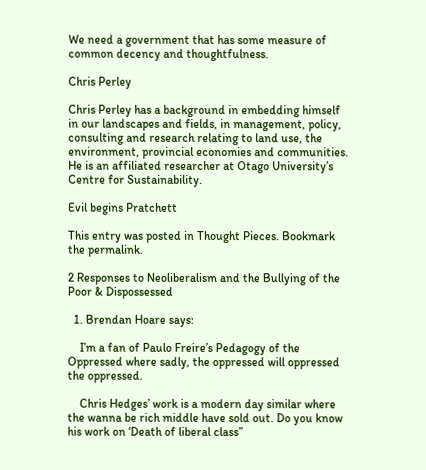We need a government that has some measure of common decency and thoughtfulness.

Chris Perley

Chris Perley has a background in embedding himself in our landscapes and fields, in management, policy, consulting and research relating to land use, the environment, provincial economies and communities.  He is an affiliated researcher at Otago University’s Centre for Sustainability.

Evil begins Pratchett

This entry was posted in Thought Pieces. Bookmark the permalink.

2 Responses to Neoliberalism and the Bullying of the Poor & Dispossessed

  1. Brendan Hoare says:

    I’m a fan of Paulo Freire’s Pedagogy of the Oppressed where sadly, the oppressed will oppressed the oppressed.

    Chris Hedges’ work is a modern day similar where the wanna be rich middle have sold out. Do you know his work on ‘Death of liberal class”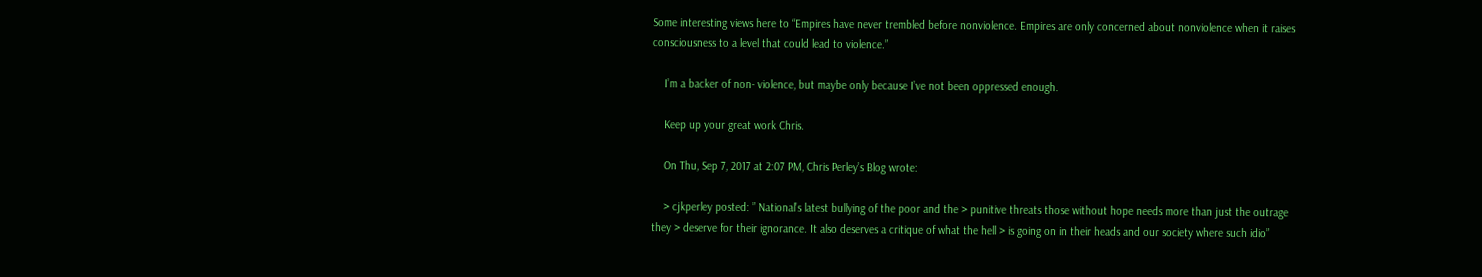Some interesting views here to “Empires have never trembled before nonviolence. Empires are only concerned about nonviolence when it raises consciousness to a level that could lead to violence.”

    I’m a backer of non- violence, but maybe only because I’ve not been oppressed enough.

    Keep up your great work Chris.

    On Thu, Sep 7, 2017 at 2:07 PM, Chris Perley’s Blog wrote:

    > cjkperley posted: ” National’s latest bullying of the poor and the > punitive threats those without hope needs more than just the outrage they > deserve for their ignorance. It also deserves a critique of what the hell > is going on in their heads and our society where such idio”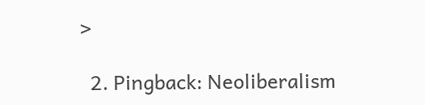>

  2. Pingback: Neoliberalism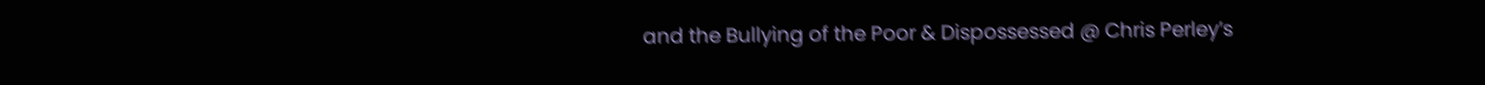and the Bullying of the Poor & Dispossessed @ Chris Perley’s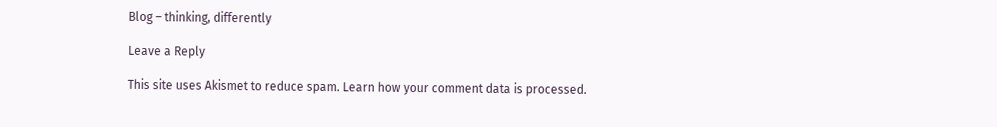Blog – thinking, differently

Leave a Reply

This site uses Akismet to reduce spam. Learn how your comment data is processed.